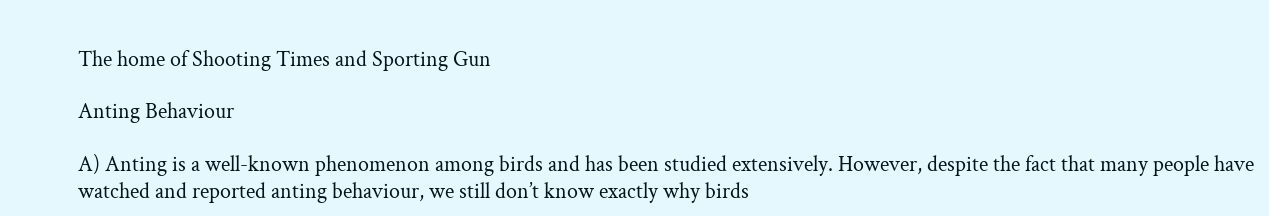The home of Shooting Times and Sporting Gun

Anting Behaviour

A) Anting is a well-known phenomenon among birds and has been studied extensively. However, despite the fact that many people have watched and reported anting behaviour, we still don’t know exactly why birds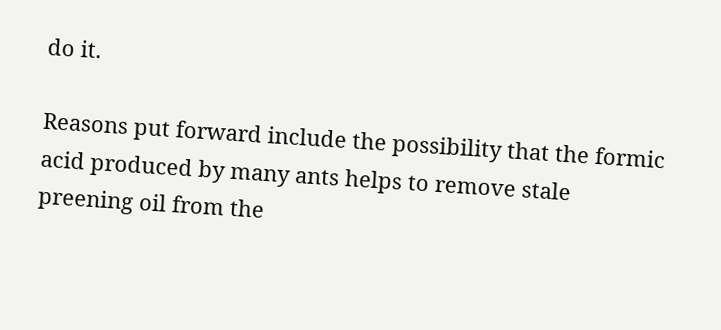do it.

Reasons put forward include the possibility that the formic acid produced by many ants helps to remove stale preening oil from the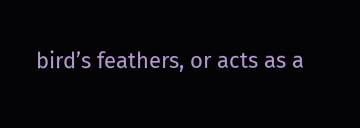bird’s feathers, or acts as a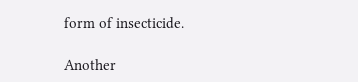form of insecticide.

Another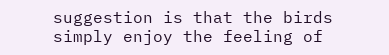suggestion is that the birds simply enjoy the feeling of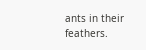ants in their feathers.